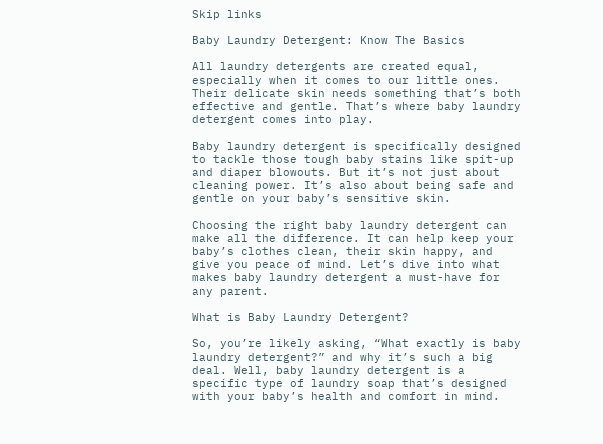Skip links

Baby Laundry Detergent: Know The Basics

All laundry detergents are created equal, especially when it comes to our little ones. Their delicate skin needs something that’s both effective and gentle. That’s where baby laundry detergent comes into play.

Baby laundry detergent is specifically designed to tackle those tough baby stains like spit-up and diaper blowouts. But it’s not just about cleaning power. It’s also about being safe and gentle on your baby’s sensitive skin.

Choosing the right baby laundry detergent can make all the difference. It can help keep your baby’s clothes clean, their skin happy, and give you peace of mind. Let’s dive into what makes baby laundry detergent a must-have for any parent.

What is Baby Laundry Detergent?

So, you’re likely asking, “What exactly is baby laundry detergent?” and why it’s such a big deal. Well, baby laundry detergent is a specific type of laundry soap that’s designed with your baby’s health and comfort in mind.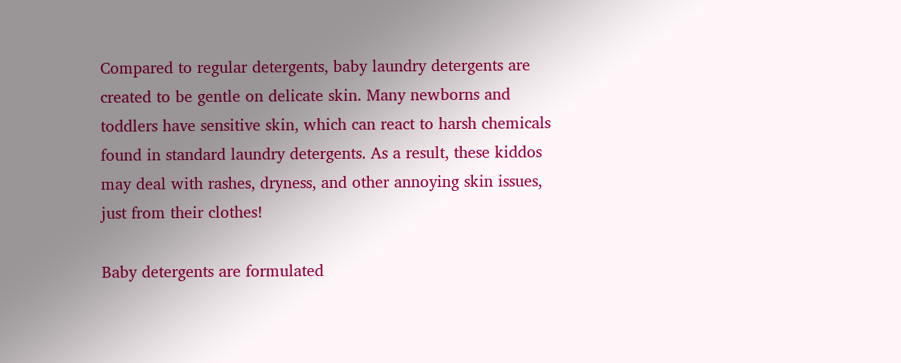Compared to regular detergents, baby laundry detergents are created to be gentle on delicate skin. Many newborns and toddlers have sensitive skin, which can react to harsh chemicals found in standard laundry detergents. As a result, these kiddos may deal with rashes, dryness, and other annoying skin issues, just from their clothes!

Baby detergents are formulated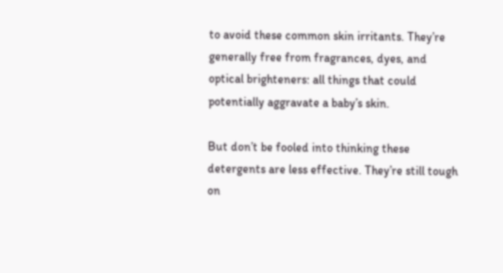to avoid these common skin irritants. They’re generally free from fragrances, dyes, and optical brighteners: all things that could potentially aggravate a baby’s skin.

But don’t be fooled into thinking these detergents are less effective. They’re still tough on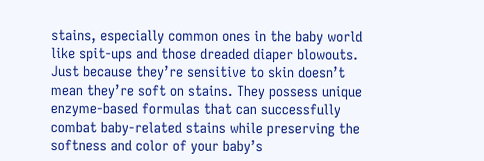stains, especially common ones in the baby world like spit-ups and those dreaded diaper blowouts. Just because they’re sensitive to skin doesn’t mean they’re soft on stains. They possess unique enzyme-based formulas that can successfully combat baby-related stains while preserving the softness and color of your baby’s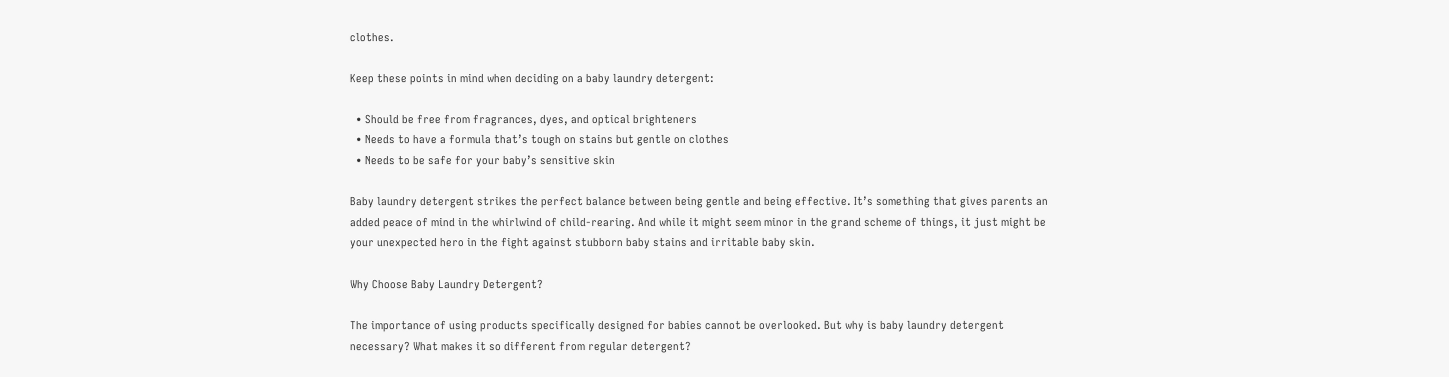clothes.

Keep these points in mind when deciding on a baby laundry detergent:

  • Should be free from fragrances, dyes, and optical brighteners
  • Needs to have a formula that’s tough on stains but gentle on clothes
  • Needs to be safe for your baby’s sensitive skin

Baby laundry detergent strikes the perfect balance between being gentle and being effective. It’s something that gives parents an added peace of mind in the whirlwind of child-rearing. And while it might seem minor in the grand scheme of things, it just might be your unexpected hero in the fight against stubborn baby stains and irritable baby skin.

Why Choose Baby Laundry Detergent?

The importance of using products specifically designed for babies cannot be overlooked. But why is baby laundry detergent necessary? What makes it so different from regular detergent?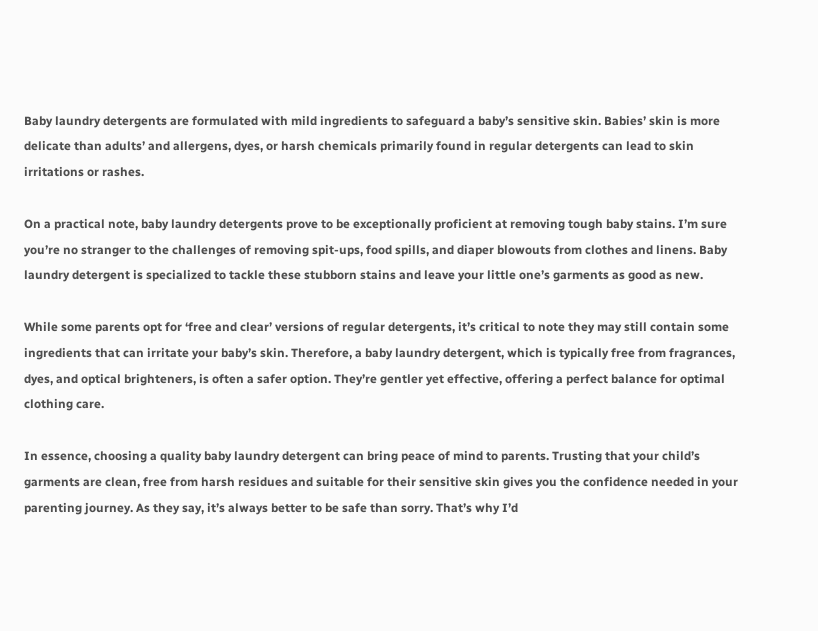Baby laundry detergents are formulated with mild ingredients to safeguard a baby’s sensitive skin. Babies’ skin is more delicate than adults’ and allergens, dyes, or harsh chemicals primarily found in regular detergents can lead to skin irritations or rashes.

On a practical note, baby laundry detergents prove to be exceptionally proficient at removing tough baby stains. I’m sure you’re no stranger to the challenges of removing spit-ups, food spills, and diaper blowouts from clothes and linens. Baby laundry detergent is specialized to tackle these stubborn stains and leave your little one’s garments as good as new.

While some parents opt for ‘free and clear’ versions of regular detergents, it’s critical to note they may still contain some ingredients that can irritate your baby’s skin. Therefore, a baby laundry detergent, which is typically free from fragrances, dyes, and optical brighteners, is often a safer option. They’re gentler yet effective, offering a perfect balance for optimal clothing care.

In essence, choosing a quality baby laundry detergent can bring peace of mind to parents. Trusting that your child’s garments are clean, free from harsh residues and suitable for their sensitive skin gives you the confidence needed in your parenting journey. As they say, it’s always better to be safe than sorry. That’s why I’d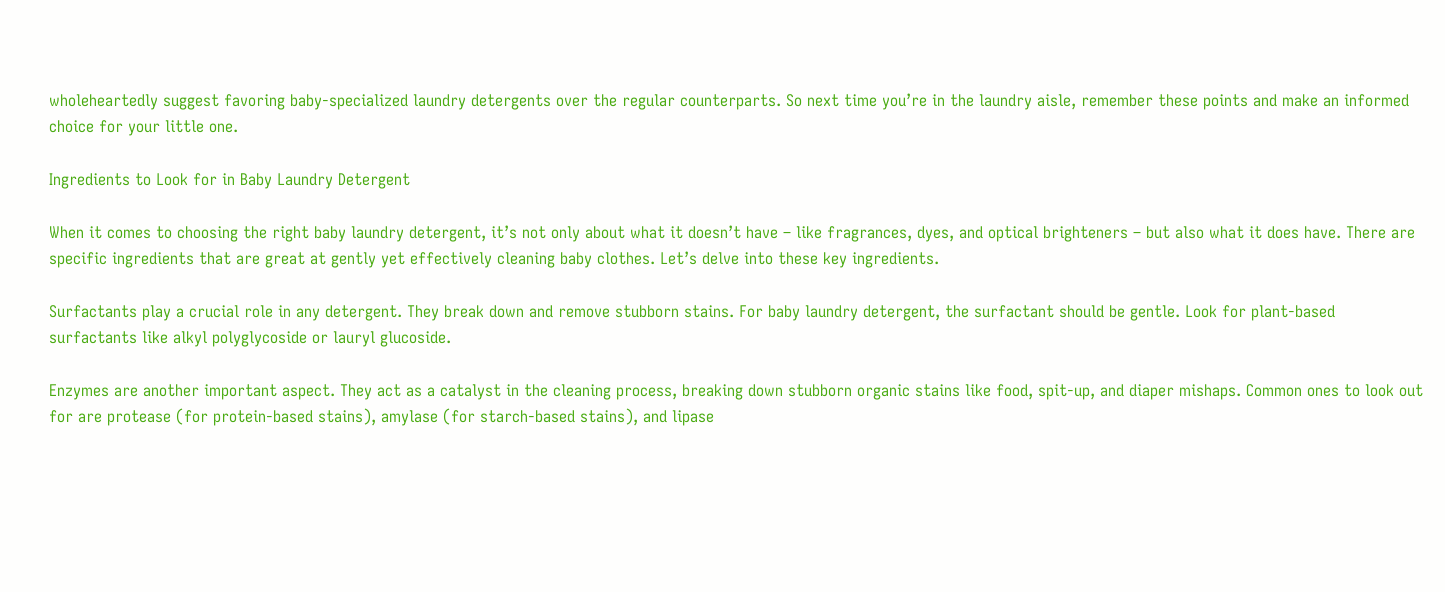wholeheartedly suggest favoring baby-specialized laundry detergents over the regular counterparts. So next time you’re in the laundry aisle, remember these points and make an informed choice for your little one.

Ingredients to Look for in Baby Laundry Detergent

When it comes to choosing the right baby laundry detergent, it’s not only about what it doesn’t have – like fragrances, dyes, and optical brighteners – but also what it does have. There are specific ingredients that are great at gently yet effectively cleaning baby clothes. Let’s delve into these key ingredients.

Surfactants play a crucial role in any detergent. They break down and remove stubborn stains. For baby laundry detergent, the surfactant should be gentle. Look for plant-based surfactants like alkyl polyglycoside or lauryl glucoside.

Enzymes are another important aspect. They act as a catalyst in the cleaning process, breaking down stubborn organic stains like food, spit-up, and diaper mishaps. Common ones to look out for are protease (for protein-based stains), amylase (for starch-based stains), and lipase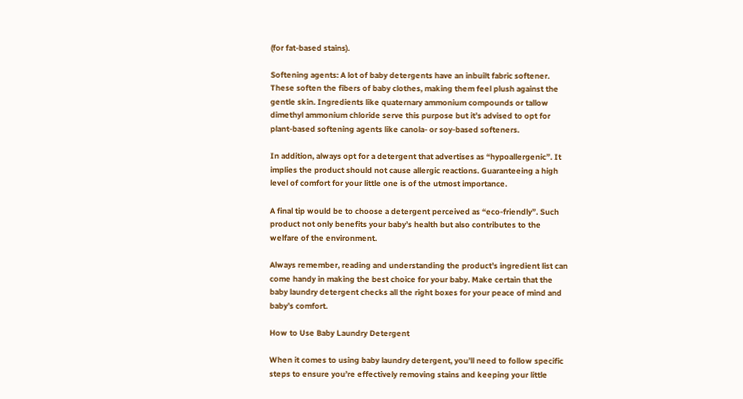(for fat-based stains).

Softening agents: A lot of baby detergents have an inbuilt fabric softener. These soften the fibers of baby clothes, making them feel plush against the gentle skin. Ingredients like quaternary ammonium compounds or tallow dimethyl ammonium chloride serve this purpose but it’s advised to opt for plant-based softening agents like canola- or soy-based softeners.

In addition, always opt for a detergent that advertises as “hypoallergenic”. It implies the product should not cause allergic reactions. Guaranteeing a high level of comfort for your little one is of the utmost importance.

A final tip would be to choose a detergent perceived as “eco-friendly”. Such product not only benefits your baby’s health but also contributes to the welfare of the environment.

Always remember, reading and understanding the product’s ingredient list can come handy in making the best choice for your baby. Make certain that the baby laundry detergent checks all the right boxes for your peace of mind and baby’s comfort.

How to Use Baby Laundry Detergent

When it comes to using baby laundry detergent, you’ll need to follow specific steps to ensure you’re effectively removing stains and keeping your little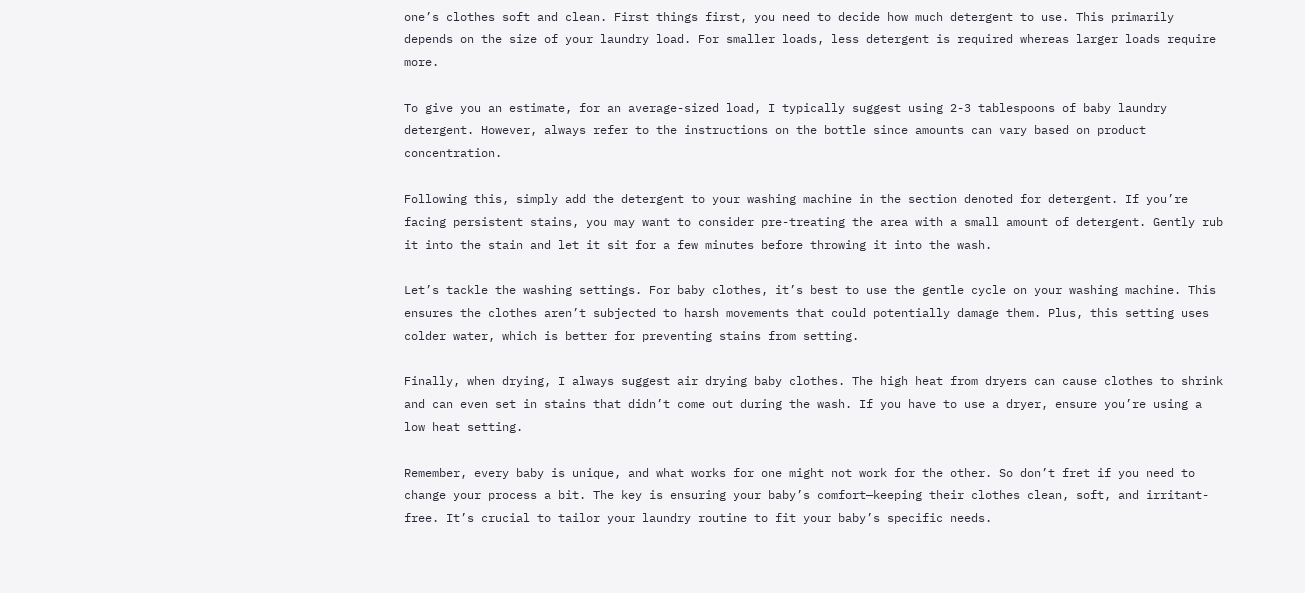one’s clothes soft and clean. First things first, you need to decide how much detergent to use. This primarily depends on the size of your laundry load. For smaller loads, less detergent is required whereas larger loads require more.

To give you an estimate, for an average-sized load, I typically suggest using 2-3 tablespoons of baby laundry detergent. However, always refer to the instructions on the bottle since amounts can vary based on product concentration.

Following this, simply add the detergent to your washing machine in the section denoted for detergent. If you’re facing persistent stains, you may want to consider pre-treating the area with a small amount of detergent. Gently rub it into the stain and let it sit for a few minutes before throwing it into the wash.

Let’s tackle the washing settings. For baby clothes, it’s best to use the gentle cycle on your washing machine. This ensures the clothes aren’t subjected to harsh movements that could potentially damage them. Plus, this setting uses colder water, which is better for preventing stains from setting.

Finally, when drying, I always suggest air drying baby clothes. The high heat from dryers can cause clothes to shrink and can even set in stains that didn’t come out during the wash. If you have to use a dryer, ensure you’re using a low heat setting.

Remember, every baby is unique, and what works for one might not work for the other. So don’t fret if you need to change your process a bit. The key is ensuring your baby’s comfort—keeping their clothes clean, soft, and irritant-free. It’s crucial to tailor your laundry routine to fit your baby’s specific needs.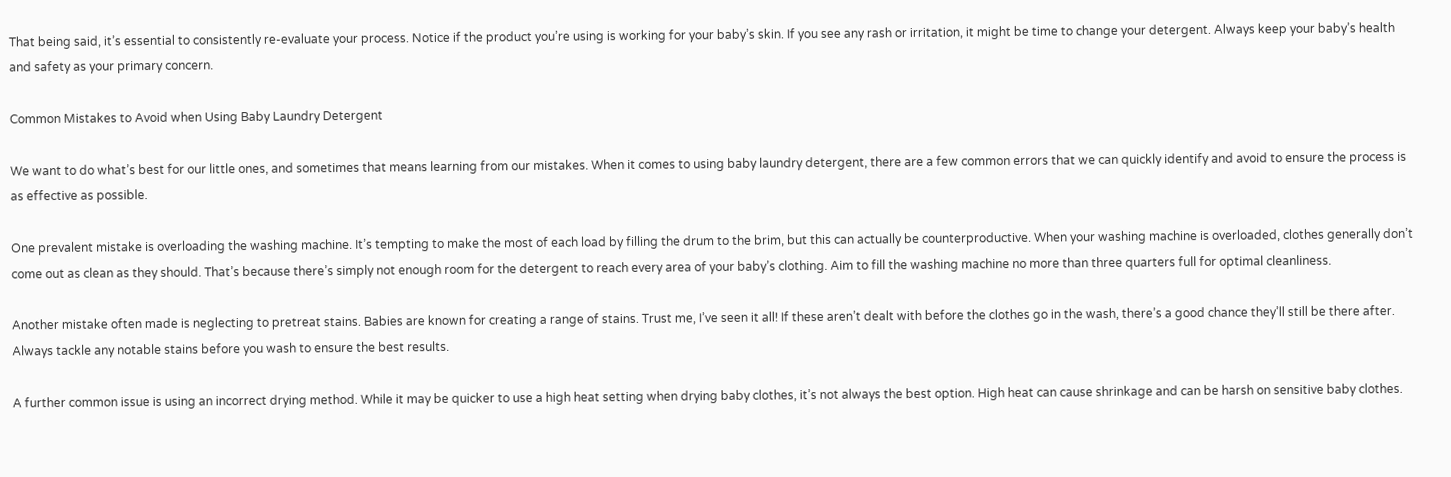That being said, it’s essential to consistently re-evaluate your process. Notice if the product you’re using is working for your baby’s skin. If you see any rash or irritation, it might be time to change your detergent. Always keep your baby’s health and safety as your primary concern.

Common Mistakes to Avoid when Using Baby Laundry Detergent

We want to do what’s best for our little ones, and sometimes that means learning from our mistakes. When it comes to using baby laundry detergent, there are a few common errors that we can quickly identify and avoid to ensure the process is as effective as possible.

One prevalent mistake is overloading the washing machine. It’s tempting to make the most of each load by filling the drum to the brim, but this can actually be counterproductive. When your washing machine is overloaded, clothes generally don’t come out as clean as they should. That’s because there’s simply not enough room for the detergent to reach every area of your baby’s clothing. Aim to fill the washing machine no more than three quarters full for optimal cleanliness.

Another mistake often made is neglecting to pretreat stains. Babies are known for creating a range of stains. Trust me, I’ve seen it all! If these aren’t dealt with before the clothes go in the wash, there’s a good chance they’ll still be there after. Always tackle any notable stains before you wash to ensure the best results.

A further common issue is using an incorrect drying method. While it may be quicker to use a high heat setting when drying baby clothes, it’s not always the best option. High heat can cause shrinkage and can be harsh on sensitive baby clothes.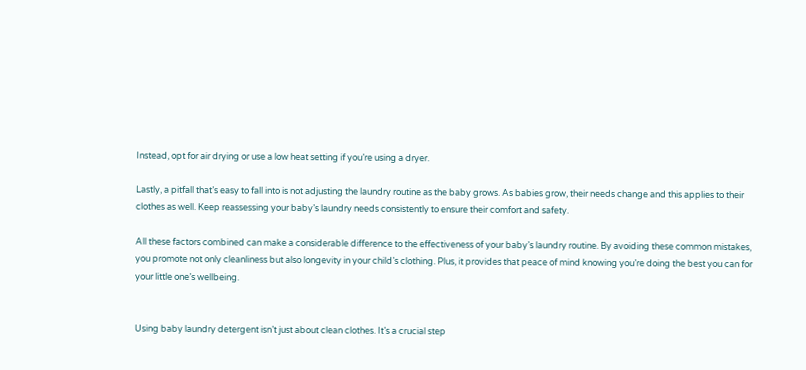Instead, opt for air drying or use a low heat setting if you’re using a dryer.

Lastly, a pitfall that’s easy to fall into is not adjusting the laundry routine as the baby grows. As babies grow, their needs change and this applies to their clothes as well. Keep reassessing your baby’s laundry needs consistently to ensure their comfort and safety.

All these factors combined can make a considerable difference to the effectiveness of your baby’s laundry routine. By avoiding these common mistakes, you promote not only cleanliness but also longevity in your child’s clothing. Plus, it provides that peace of mind knowing you’re doing the best you can for your little one’s wellbeing.


Using baby laundry detergent isn’t just about clean clothes. It’s a crucial step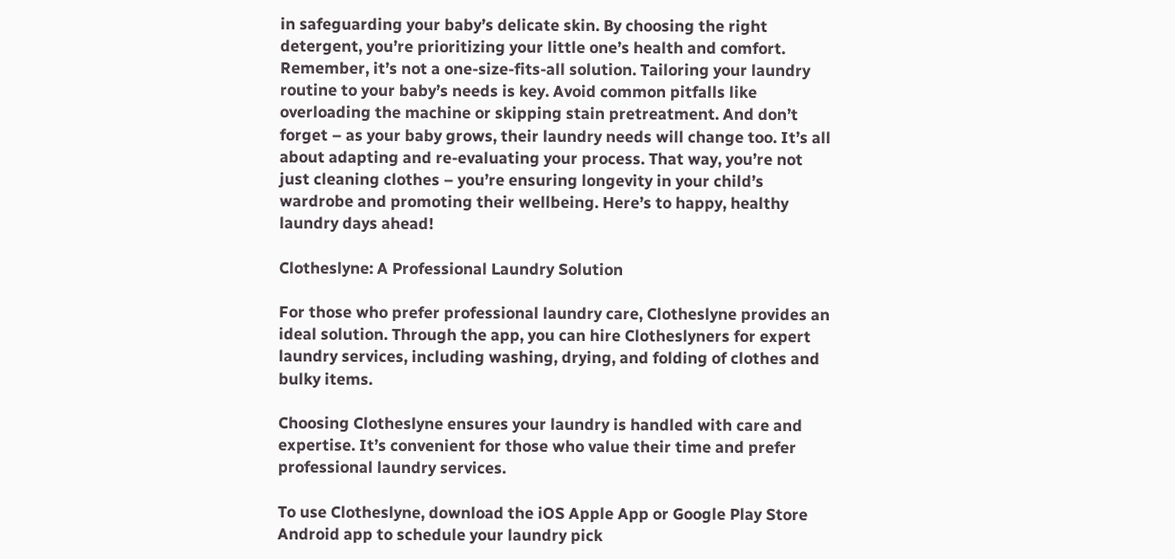in safeguarding your baby’s delicate skin. By choosing the right detergent, you’re prioritizing your little one’s health and comfort. Remember, it’s not a one-size-fits-all solution. Tailoring your laundry routine to your baby’s needs is key. Avoid common pitfalls like overloading the machine or skipping stain pretreatment. And don’t forget – as your baby grows, their laundry needs will change too. It’s all about adapting and re-evaluating your process. That way, you’re not just cleaning clothes – you’re ensuring longevity in your child’s wardrobe and promoting their wellbeing. Here’s to happy, healthy laundry days ahead!

Clotheslyne: A Professional Laundry Solution

For those who prefer professional laundry care, Clotheslyne provides an ideal solution. Through the app, you can hire Clotheslyners for expert laundry services, including washing, drying, and folding of clothes and bulky items.

Choosing Clotheslyne ensures your laundry is handled with care and expertise. It’s convenient for those who value their time and prefer professional laundry services.

To use Clotheslyne, download the iOS Apple App or Google Play Store Android app to schedule your laundry pick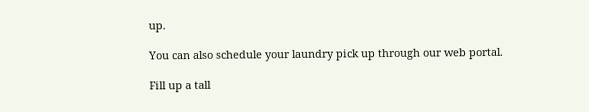up.

You can also schedule your laundry pick up through our web portal.

Fill up a tall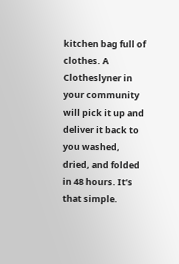kitchen bag full of clothes. A Clotheslyner in your community will pick it up and deliver it back to you washed, dried, and folded in 48 hours. It’s that simple.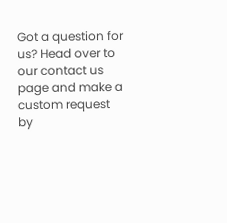Got a question for us? Head over to our contact us page and make a custom request by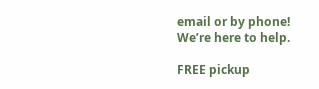email or by phone! We’re here to help.

FREE pickup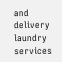and delivery laundry services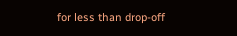for less than drop-off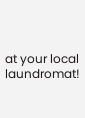at your local laundromat!